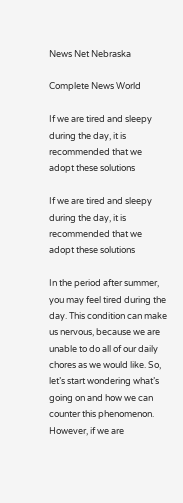News Net Nebraska

Complete News World

If we are tired and sleepy during the day, it is recommended that we adopt these solutions

If we are tired and sleepy during the day, it is recommended that we adopt these solutions

In the period after summer, you may feel tired during the day. This condition can make us nervous, because we are unable to do all of our daily chores as we would like. So, let’s start wondering what’s going on and how we can counter this phenomenon. However, if we are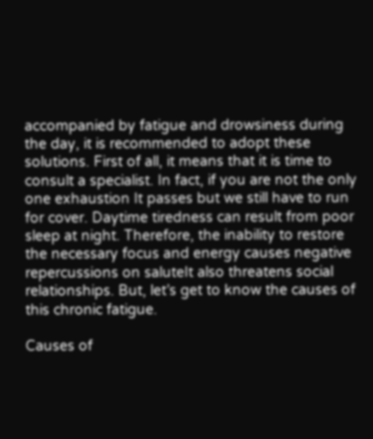accompanied by fatigue and drowsiness during the day, it is recommended to adopt these solutions. First of all, it means that it is time to consult a specialist. In fact, if you are not the only one exhaustion It passes but we still have to run for cover. Daytime tiredness can result from poor sleep at night. Therefore, the inability to restore the necessary focus and energy causes negative repercussions on saluteIt also threatens social relationships. But, let’s get to know the causes of this chronic fatigue.

Causes of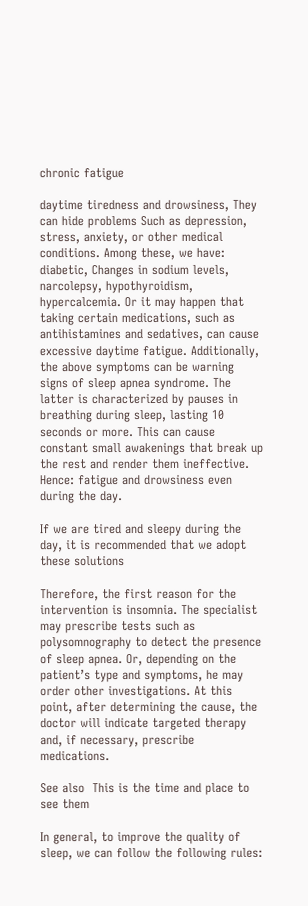chronic fatigue

daytime tiredness and drowsiness, They can hide problems Such as depression, stress, anxiety, or other medical conditions. Among these, we have: diabetic, Changes in sodium levels, narcolepsy, hypothyroidism, hypercalcemia. Or it may happen that taking certain medications, such as antihistamines and sedatives, can cause excessive daytime fatigue. Additionally, the above symptoms can be warning signs of sleep apnea syndrome. The latter is characterized by pauses in breathing during sleep, lasting 10 seconds or more. This can cause constant small awakenings that break up the rest and render them ineffective. Hence: fatigue and drowsiness even during the day.

If we are tired and sleepy during the day, it is recommended that we adopt these solutions

Therefore, the first reason for the intervention is insomnia. The specialist may prescribe tests such as polysomnography to detect the presence of sleep apnea. Or, depending on the patient’s type and symptoms, he may order other investigations. At this point, after determining the cause, the doctor will indicate targeted therapy and, if necessary, prescribe medications.

See also  This is the time and place to see them

In general, to improve the quality of sleep, we can follow the following rules: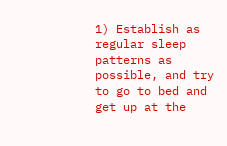1) Establish as regular sleep patterns as possible, and try to go to bed and get up at the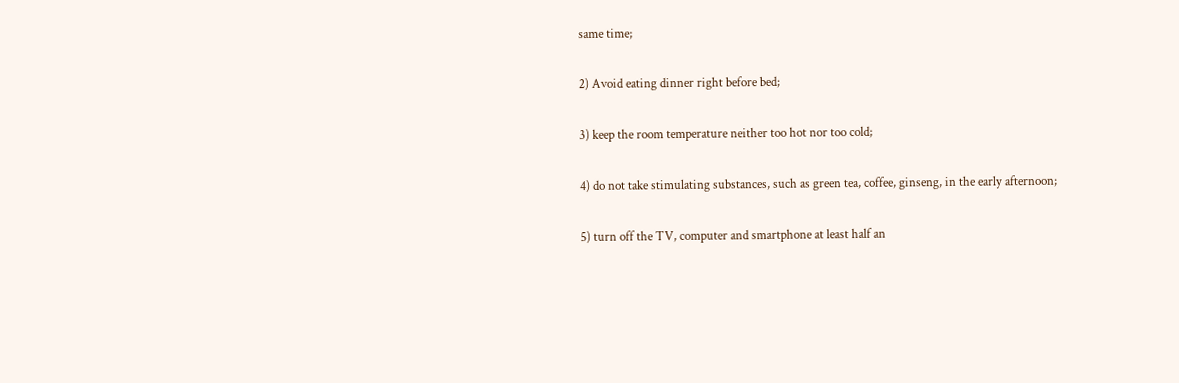same time;

2) Avoid eating dinner right before bed;

3) keep the room temperature neither too hot nor too cold;

4) do not take stimulating substances, such as green tea, coffee, ginseng, in the early afternoon;

5) turn off the TV, computer and smartphone at least half an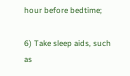hour before bedtime;

6) Take sleep aids, such as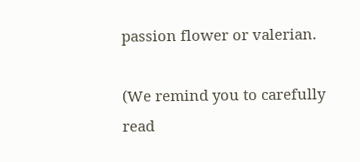passion flower or valerian.

(We remind you to carefully read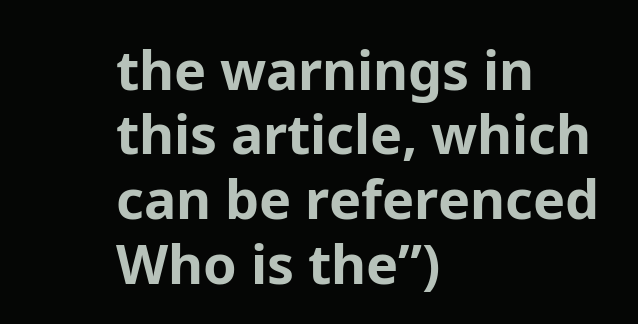the warnings in this article, which can be referenced Who is the”)